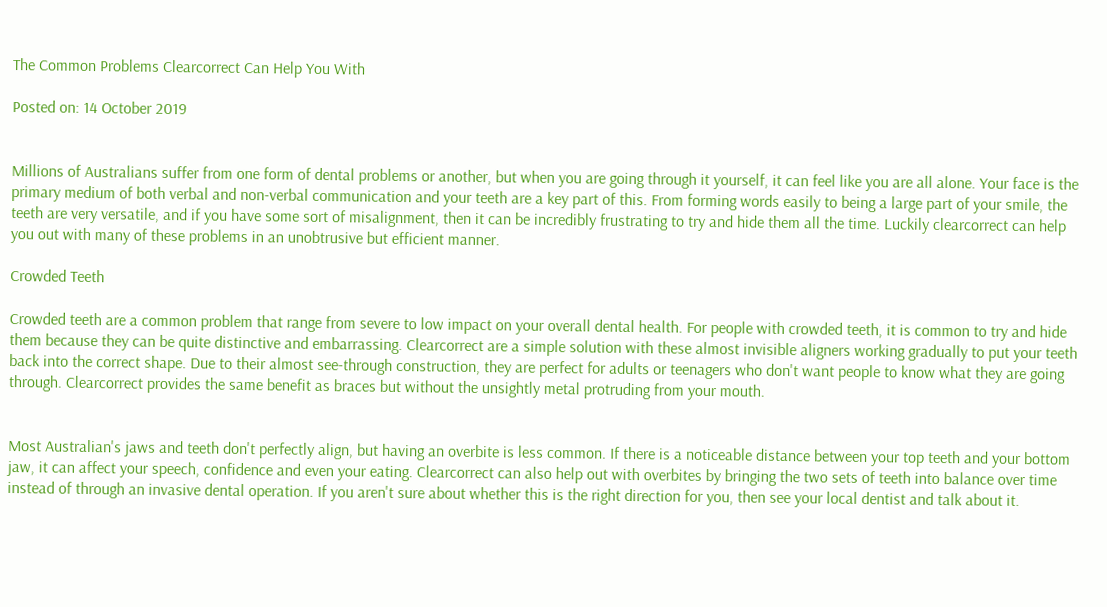The Common Problems Clearcorrect Can Help You With

Posted on: 14 October 2019


Millions of Australians suffer from one form of dental problems or another, but when you are going through it yourself, it can feel like you are all alone. Your face is the primary medium of both verbal and non-verbal communication and your teeth are a key part of this. From forming words easily to being a large part of your smile, the teeth are very versatile, and if you have some sort of misalignment, then it can be incredibly frustrating to try and hide them all the time. Luckily clearcorrect can help you out with many of these problems in an unobtrusive but efficient manner.

Crowded Teeth

Crowded teeth are a common problem that range from severe to low impact on your overall dental health. For people with crowded teeth, it is common to try and hide them because they can be quite distinctive and embarrassing. Clearcorrect are a simple solution with these almost invisible aligners working gradually to put your teeth back into the correct shape. Due to their almost see-through construction, they are perfect for adults or teenagers who don't want people to know what they are going through. Clearcorrect provides the same benefit as braces but without the unsightly metal protruding from your mouth.


Most Australian's jaws and teeth don't perfectly align, but having an overbite is less common. If there is a noticeable distance between your top teeth and your bottom jaw, it can affect your speech, confidence and even your eating. Clearcorrect can also help out with overbites by bringing the two sets of teeth into balance over time instead of through an invasive dental operation. If you aren't sure about whether this is the right direction for you, then see your local dentist and talk about it.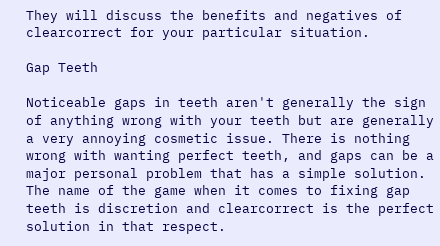They will discuss the benefits and negatives of clearcorrect for your particular situation.

Gap Teeth

Noticeable gaps in teeth aren't generally the sign of anything wrong with your teeth but are generally a very annoying cosmetic issue. There is nothing wrong with wanting perfect teeth, and gaps can be a major personal problem that has a simple solution. The name of the game when it comes to fixing gap teeth is discretion and clearcorrect is the perfect solution in that respect.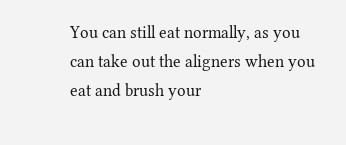You can still eat normally, as you can take out the aligners when you eat and brush your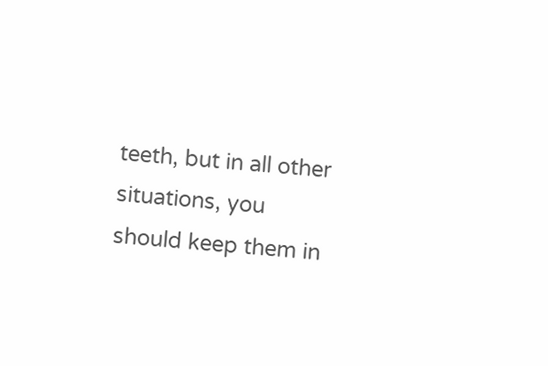teeth, but in all other situations, you should keep them in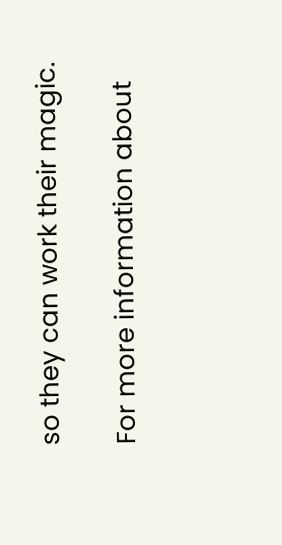so they can work their magic.

For more information about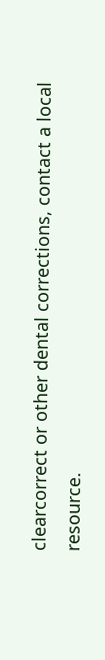clearcorrect or other dental corrections, contact a local resource.